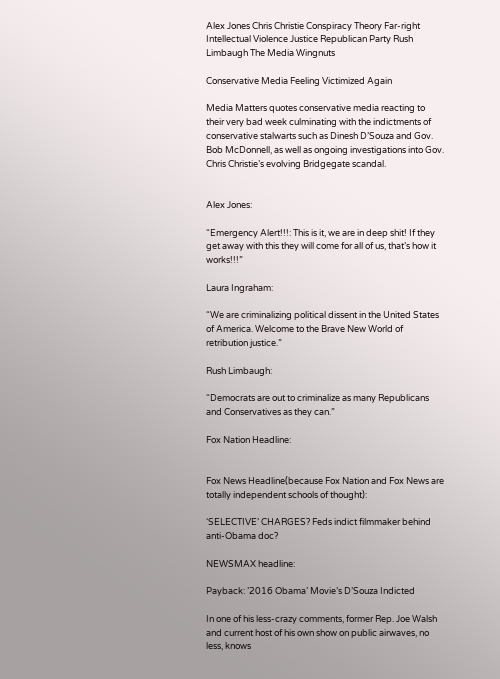Alex Jones Chris Christie Conspiracy Theory Far-right Intellectual Violence Justice Republican Party Rush Limbaugh The Media Wingnuts

Conservative Media Feeling Victimized Again

Media Matters quotes conservative media reacting to their very bad week culminating with the indictments of conservative stalwarts such as Dinesh D’Souza and Gov. Bob McDonnell, as well as ongoing investigations into Gov. Chris Christie’s evolving Bridgegate scandal.


Alex Jones:

“Emergency Alert!!!: This is it, we are in deep shit! If they get away with this they will come for all of us, that’s how it works!!!”

Laura Ingraham:

“We are criminalizing political dissent in the United States of America. Welcome to the Brave New World of retribution justice.”

Rush Limbaugh:

“Democrats are out to criminalize as many Republicans and Conservatives as they can.”

Fox Nation Headline:


Fox News Headline(because Fox Nation and Fox News are totally independent schools of thought):

‘SELECTIVE’ CHARGES? Feds indict filmmaker behind anti-Obama doc?

NEWSMAX headline:

Payback: ’2016 Obama’ Movie’s D’Souza Indicted

In one of his less-crazy comments, former Rep. Joe Walsh and current host of his own show on public airwaves, no less, knows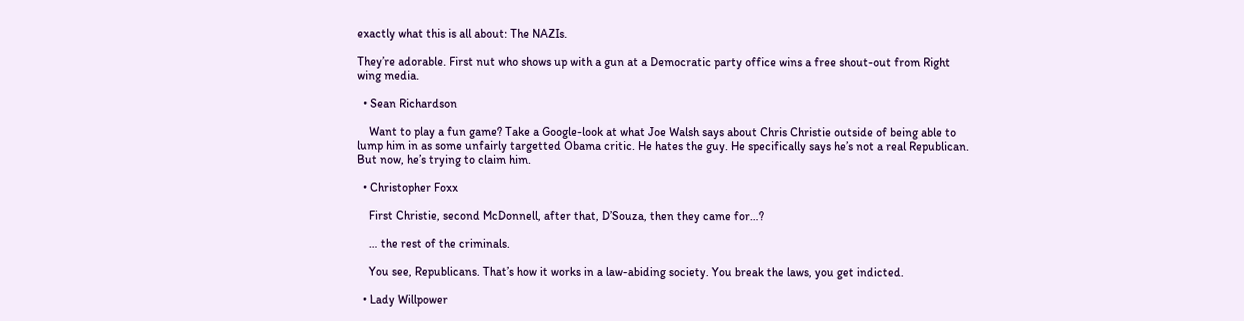exactly what this is all about: The NAZIs.

They’re adorable. First nut who shows up with a gun at a Democratic party office wins a free shout-out from Right wing media.

  • Sean Richardson

    Want to play a fun game? Take a Google-look at what Joe Walsh says about Chris Christie outside of being able to lump him in as some unfairly targetted Obama critic. He hates the guy. He specifically says he’s not a real Republican. But now, he’s trying to claim him.

  • Christopher Foxx

    First Christie, second McDonnell, after that, D’Souza, then they came for…?

    … the rest of the criminals.

    You see, Republicans. That’s how it works in a law-abiding society. You break the laws, you get indicted.

  • Lady Willpower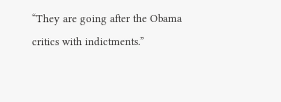“They are going after the Obama critics with indictments.”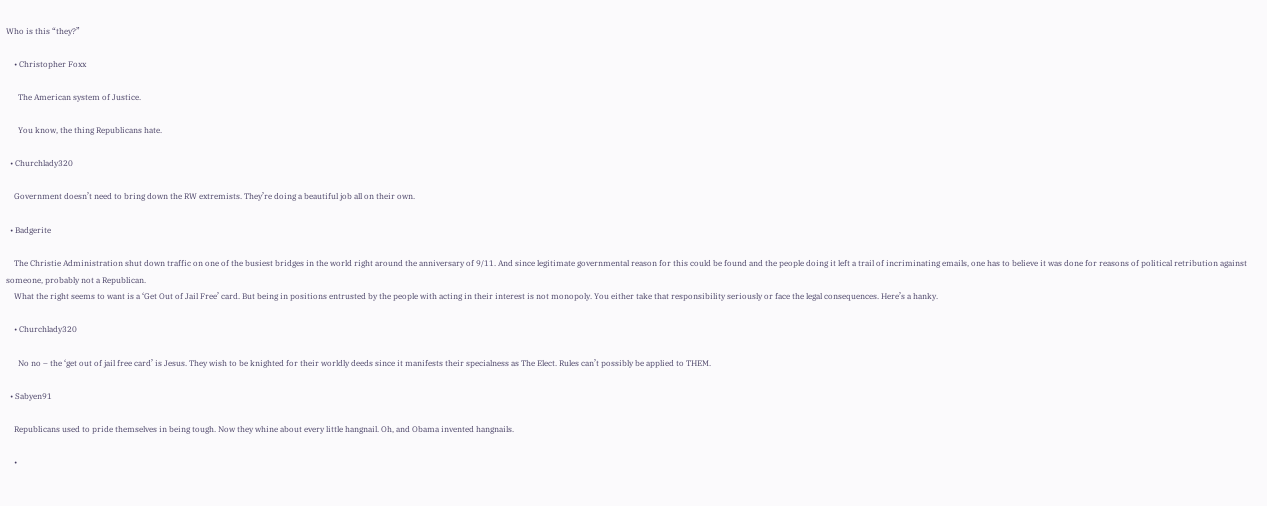Who is this “they?”

    • Christopher Foxx

      The American system of Justice.

      You know, the thing Republicans hate.

  • Churchlady320

    Government doesn’t need to bring down the RW extremists. They’re doing a beautiful job all on their own.

  • Badgerite

    The Christie Administration shut down traffic on one of the busiest bridges in the world right around the anniversary of 9/11. And since legitimate governmental reason for this could be found and the people doing it left a trail of incriminating emails, one has to believe it was done for reasons of political retribution against someone, probably not a Republican.
    What the right seems to want is a ‘Get Out of Jail Free’ card. But being in positions entrusted by the people with acting in their interest is not monopoly. You either take that responsibility seriously or face the legal consequences. Here’s a hanky.

    • Churchlady320

      No no – the ‘get out of jail free card’ is Jesus. They wish to be knighted for their worldly deeds since it manifests their specialness as The Elect. Rules can’t possibly be applied to THEM.

  • Sabyen91

    Republicans used to pride themselves in being tough. Now they whine about every little hangnail. Oh, and Obama invented hangnails.

    •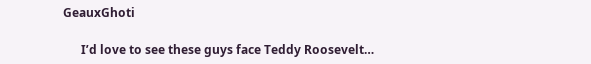GeauxGhoti

      I’d love to see these guys face Teddy Roosevelt…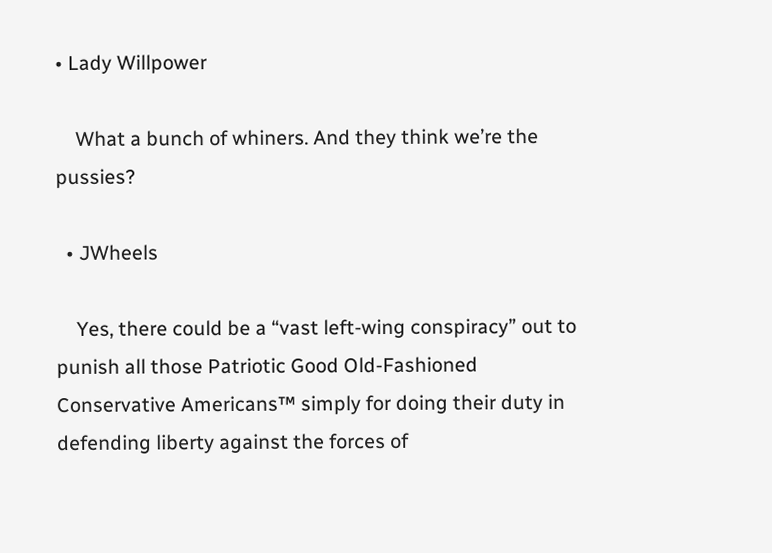• Lady Willpower

    What a bunch of whiners. And they think we’re the pussies?

  • JWheels

    Yes, there could be a “vast left-wing conspiracy” out to punish all those Patriotic Good Old-Fashioned Conservative Americans™ simply for doing their duty in defending liberty against the forces of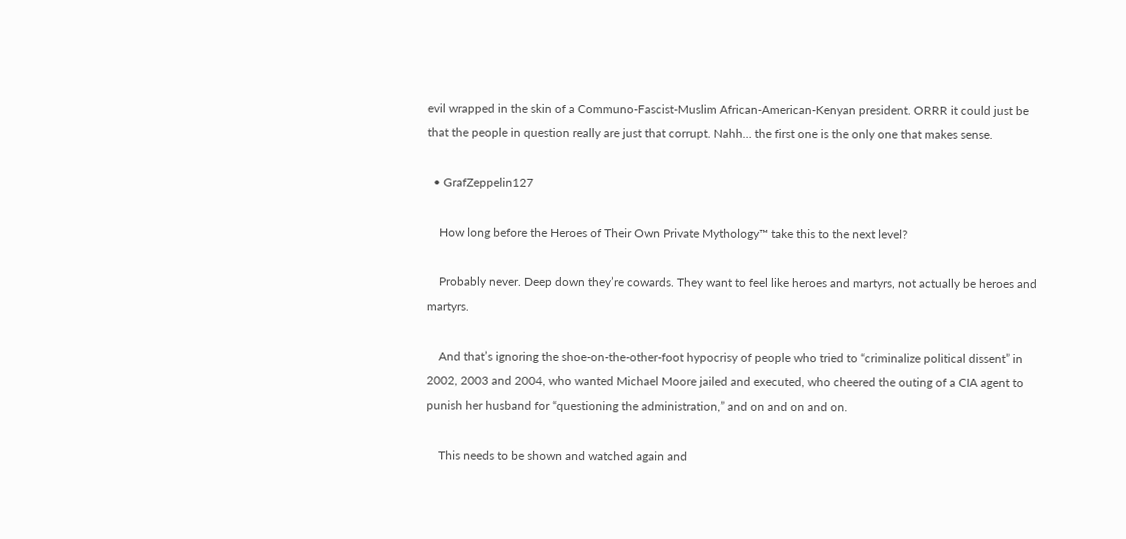evil wrapped in the skin of a Communo-Fascist-Muslim African-American-Kenyan president. ORRR it could just be that the people in question really are just that corrupt. Nahh… the first one is the only one that makes sense.

  • GrafZeppelin127

    How long before the Heroes of Their Own Private Mythology™ take this to the next level?

    Probably never. Deep down they’re cowards. They want to feel like heroes and martyrs, not actually be heroes and martyrs.

    And that’s ignoring the shoe-on-the-other-foot hypocrisy of people who tried to “criminalize political dissent” in 2002, 2003 and 2004, who wanted Michael Moore jailed and executed, who cheered the outing of a CIA agent to punish her husband for “questioning the administration,” and on and on and on.

    This needs to be shown and watched again and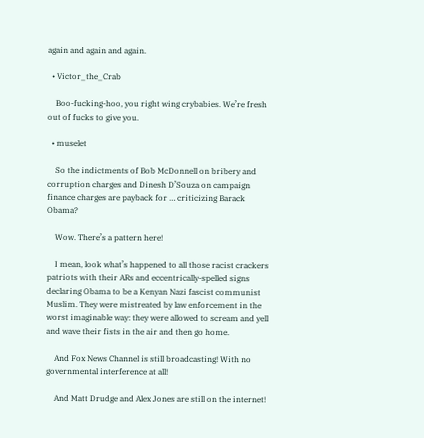again and again and again.

  • Victor_the_Crab

    Boo-fucking-hoo, you right wing crybabies. We’re fresh out of fucks to give you.

  • muselet

    So the indictments of Bob McDonnell on bribery and corruption charges and Dinesh D’Souza on campaign finance charges are payback for … criticizing Barack Obama?

    Wow. There’s a pattern here!

    I mean, look what’s happened to all those racist crackers patriots with their ARs and eccentrically-spelled signs declaring Obama to be a Kenyan Nazi fascist communist Muslim. They were mistreated by law enforcement in the worst imaginable way: they were allowed to scream and yell and wave their fists in the air and then go home.

    And Fox News Channel is still broadcasting! With no governmental interference at all!

    And Matt Drudge and Alex Jones are still on the internet!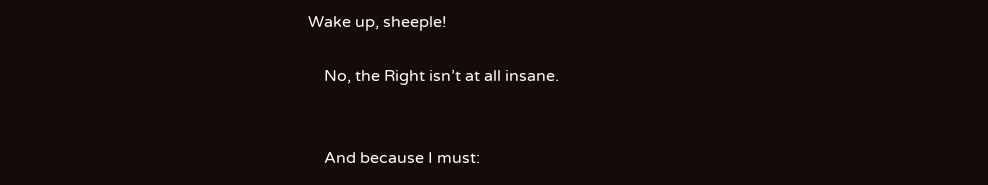Wake up, sheeple!

    No, the Right isn’t at all insane.


    And because I must: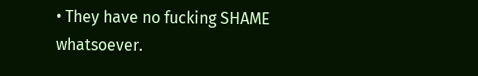• They have no fucking SHAME whatsoever.